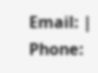Email: | Phone: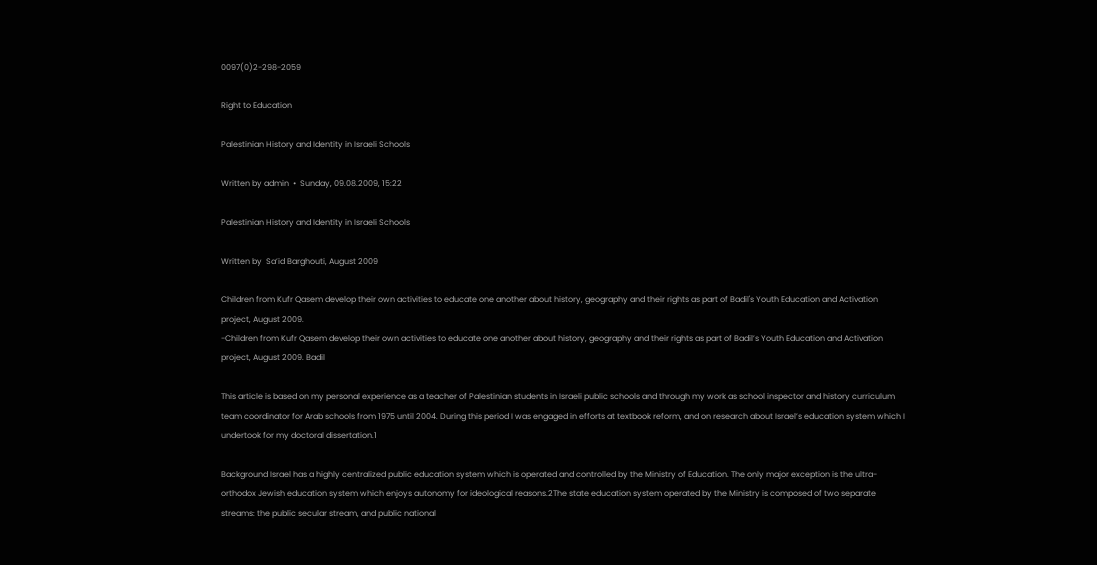0097(0)2-298-2059

Right to Education

Palestinian History and Identity in Israeli Schools

Written by admin  •  Sunday, 09.08.2009, 15:22

Palestinian History and Identity in Israeli Schools

Written by  Sa’id Barghouti, August 2009

Children from Kufr Qasem develop their own activities to educate one another about history, geography and their rights as part of Badil's Youth Education and Activation project, August 2009.
-Children from Kufr Qasem develop their own activities to educate one another about history, geography and their rights as part of Badil’s Youth Education and Activation project, August 2009. Badil

This article is based on my personal experience as a teacher of Palestinian students in Israeli public schools and through my work as school inspector and history curriculum team coordinator for Arab schools from 1975 until 2004. During this period I was engaged in efforts at textbook reform, and on research about Israel’s education system which I undertook for my doctoral dissertation.1

Background Israel has a highly centralized public education system which is operated and controlled by the Ministry of Education. The only major exception is the ultra-orthodox Jewish education system which enjoys autonomy for ideological reasons.2The state education system operated by the Ministry is composed of two separate streams: the public secular stream, and public national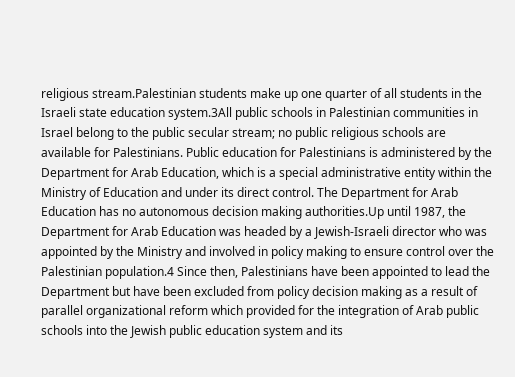religious stream.Palestinian students make up one quarter of all students in the Israeli state education system.3All public schools in Palestinian communities in Israel belong to the public secular stream; no public religious schools are available for Palestinians. Public education for Palestinians is administered by the Department for Arab Education, which is a special administrative entity within the Ministry of Education and under its direct control. The Department for Arab Education has no autonomous decision making authorities.Up until 1987, the Department for Arab Education was headed by a Jewish-Israeli director who was appointed by the Ministry and involved in policy making to ensure control over the Palestinian population.4 Since then, Palestinians have been appointed to lead the Department but have been excluded from policy decision making as a result of parallel organizational reform which provided for the integration of Arab public schools into the Jewish public education system and its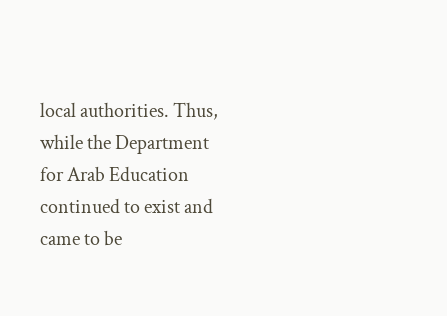local authorities. Thus, while the Department for Arab Education continued to exist and came to be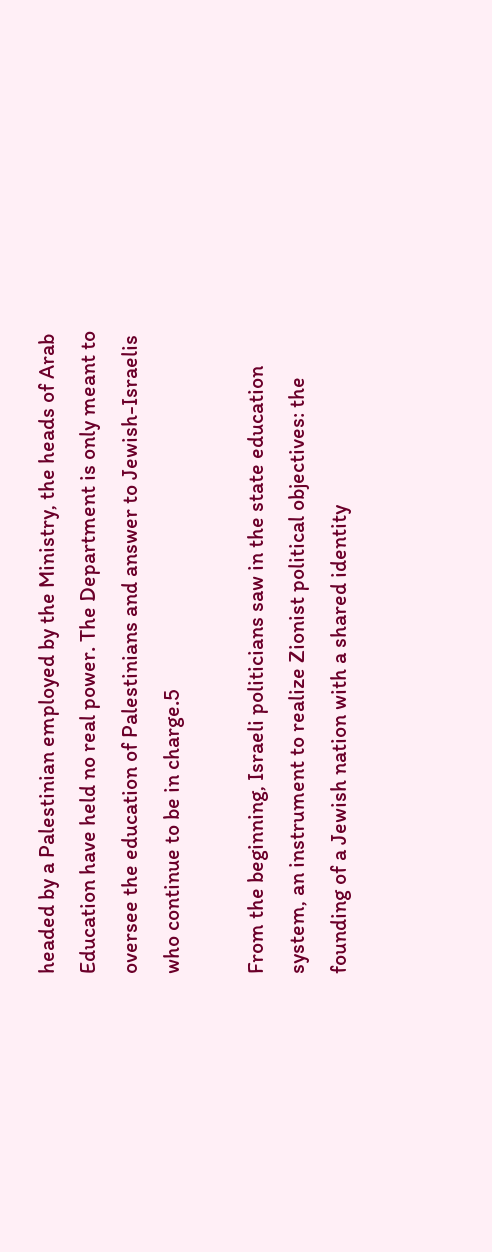headed by a Palestinian employed by the Ministry, the heads of Arab Education have held no real power. The Department is only meant to oversee the education of Palestinians and answer to Jewish-Israelis who continue to be in charge.5

From the beginning, Israeli politicians saw in the state education system, an instrument to realize Zionist political objectives: the founding of a Jewish nation with a shared identity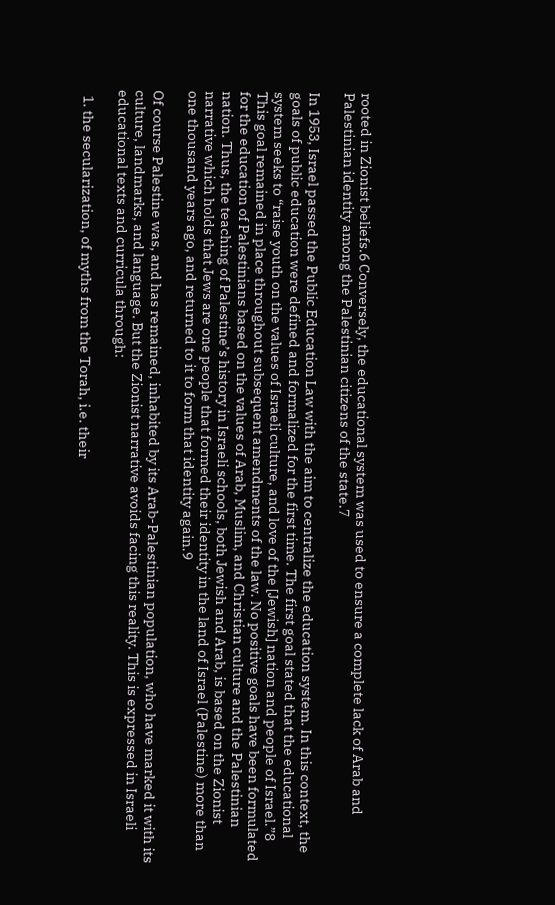rooted in Zionist beliefs.6 Conversely, the educational system was used to ensure a complete lack of Arab and Palestinian identity among the Palestinian citizens of the state.7

In 1953, Israel passed the Public Education Law with the aim to centralize the education system. In this context, the goals of public education were defined and formalized for the first time. The first goal stated that the educational system seeks to “raise youth on the values of Israeli culture, and love of the [Jewish] nation and people of Israel.”8 This goal remained in place throughout subsequent amendments of the law. No positive goals have been formulated for the education of Palestinians based on the values of Arab, Muslim, and Christian culture and the Palestinian nation. Thus, the teaching of Palestine’s history in Israeli schools, both Jewish and Arab, is based on the Zionist narrative which holds that Jews are one people that formed their identity in the land of Israel (Palestine) more than one thousand years ago, and returned to it to form that identity again.9

Of course Palestine was, and has remained, inhabited by its Arab-Palestinian population, who have marked it with its culture, landmarks, and language. But the Zionist narrative avoids facing this reality. This is expressed in Israeli educational texts and curricula through:

  1. the secularization, of myths from the Torah, i.e. their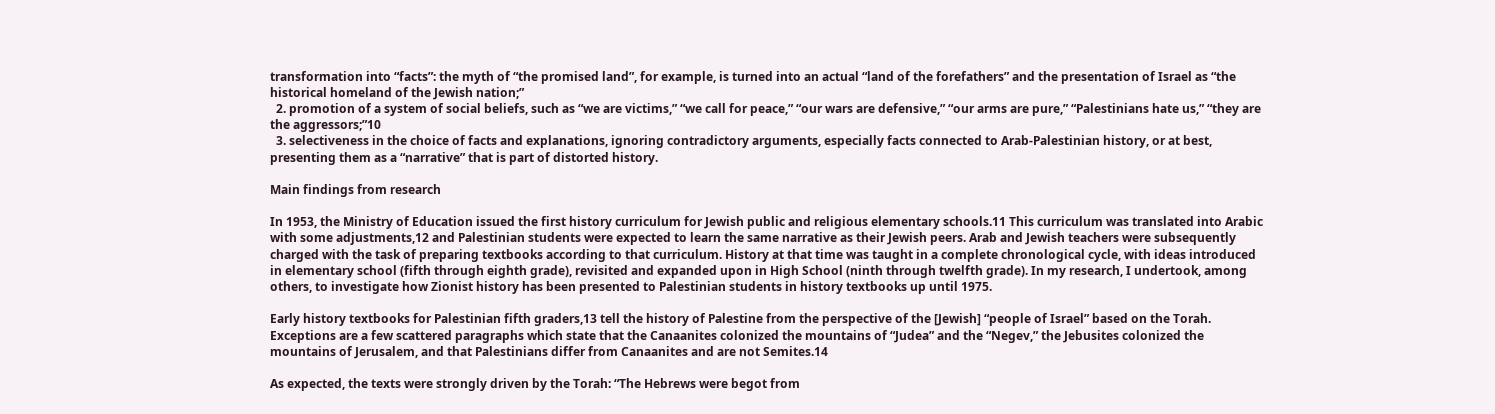transformation into “facts”: the myth of “the promised land”, for example, is turned into an actual “land of the forefathers” and the presentation of Israel as “the historical homeland of the Jewish nation;”
  2. promotion of a system of social beliefs, such as “we are victims,” “we call for peace,” “our wars are defensive,” “our arms are pure,” “Palestinians hate us,” “they are the aggressors;”10
  3. selectiveness in the choice of facts and explanations, ignoring contradictory arguments, especially facts connected to Arab-Palestinian history, or at best, presenting them as a “narrative” that is part of distorted history.

Main findings from research

In 1953, the Ministry of Education issued the first history curriculum for Jewish public and religious elementary schools.11 This curriculum was translated into Arabic with some adjustments,12 and Palestinian students were expected to learn the same narrative as their Jewish peers. Arab and Jewish teachers were subsequently charged with the task of preparing textbooks according to that curriculum. History at that time was taught in a complete chronological cycle, with ideas introduced in elementary school (fifth through eighth grade), revisited and expanded upon in High School (ninth through twelfth grade). In my research, I undertook, among others, to investigate how Zionist history has been presented to Palestinian students in history textbooks up until 1975.

Early history textbooks for Palestinian fifth graders,13 tell the history of Palestine from the perspective of the [Jewish] “people of Israel” based on the Torah. Exceptions are a few scattered paragraphs which state that the Canaanites colonized the mountains of “Judea” and the “Negev,” the Jebusites colonized the mountains of Jerusalem, and that Palestinians differ from Canaanites and are not Semites.14

As expected, the texts were strongly driven by the Torah: “The Hebrews were begot from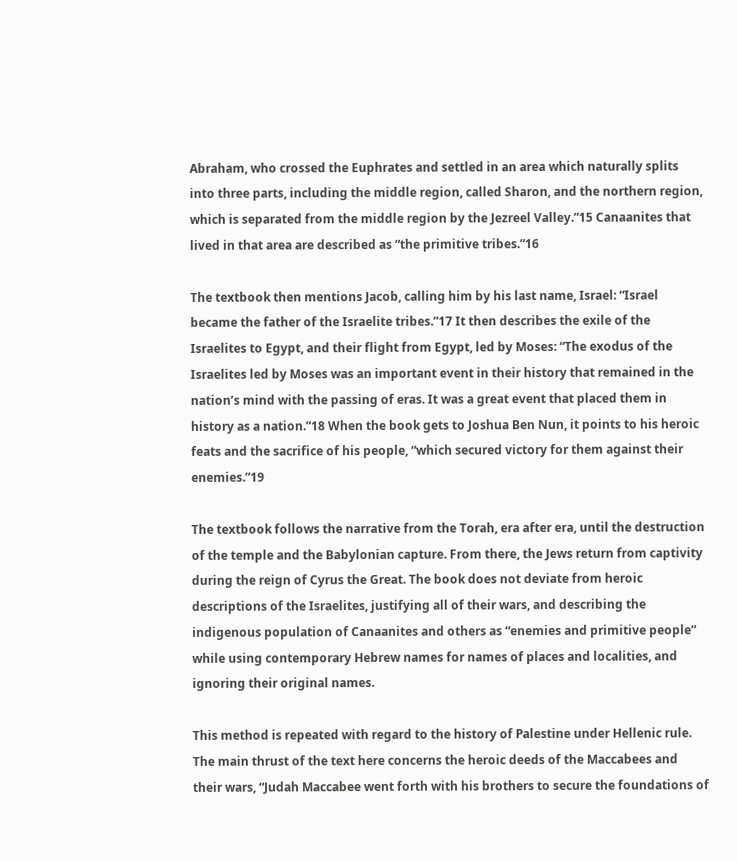Abraham, who crossed the Euphrates and settled in an area which naturally splits into three parts, including the middle region, called Sharon, and the northern region, which is separated from the middle region by the Jezreel Valley.”15 Canaanites that lived in that area are described as “the primitive tribes.”16

The textbook then mentions Jacob, calling him by his last name, Israel: “Israel became the father of the Israelite tribes.”17 It then describes the exile of the Israelites to Egypt, and their flight from Egypt, led by Moses: “The exodus of the Israelites led by Moses was an important event in their history that remained in the nation’s mind with the passing of eras. It was a great event that placed them in history as a nation.”18 When the book gets to Joshua Ben Nun, it points to his heroic feats and the sacrifice of his people, “which secured victory for them against their enemies.”19

The textbook follows the narrative from the Torah, era after era, until the destruction of the temple and the Babylonian capture. From there, the Jews return from captivity during the reign of Cyrus the Great. The book does not deviate from heroic descriptions of the Israelites, justifying all of their wars, and describing the indigenous population of Canaanites and others as “enemies and primitive people” while using contemporary Hebrew names for names of places and localities, and ignoring their original names.

This method is repeated with regard to the history of Palestine under Hellenic rule. The main thrust of the text here concerns the heroic deeds of the Maccabees and their wars, “Judah Maccabee went forth with his brothers to secure the foundations of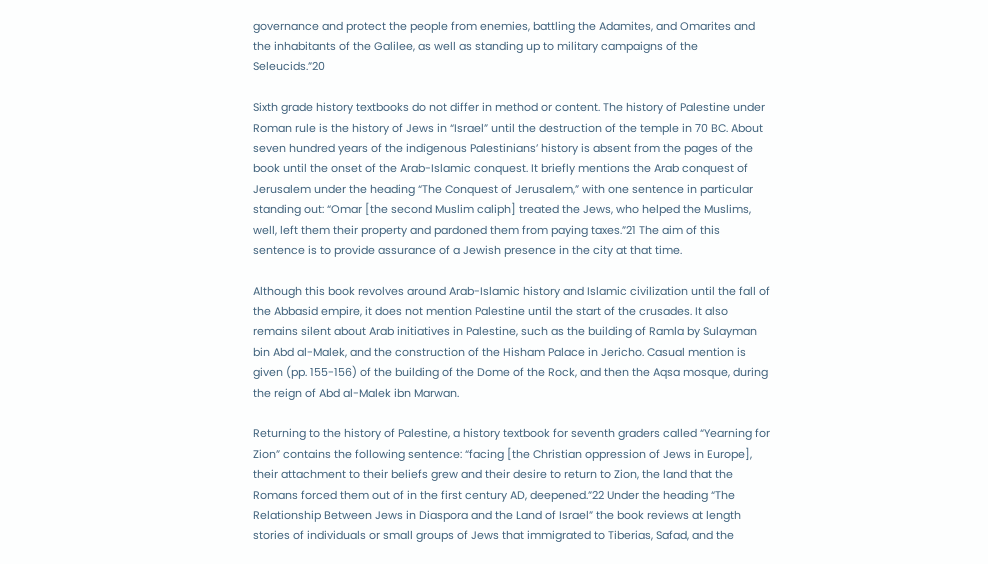governance and protect the people from enemies, battling the Adamites, and Omarites and the inhabitants of the Galilee, as well as standing up to military campaigns of the Seleucids.”20

Sixth grade history textbooks do not differ in method or content. The history of Palestine under Roman rule is the history of Jews in “Israel” until the destruction of the temple in 70 BC. About seven hundred years of the indigenous Palestinians’ history is absent from the pages of the book until the onset of the Arab-Islamic conquest. It briefly mentions the Arab conquest of Jerusalem under the heading “The Conquest of Jerusalem,” with one sentence in particular standing out: “Omar [the second Muslim caliph] treated the Jews, who helped the Muslims, well, left them their property and pardoned them from paying taxes.”21 The aim of this sentence is to provide assurance of a Jewish presence in the city at that time.

Although this book revolves around Arab-Islamic history and Islamic civilization until the fall of the Abbasid empire, it does not mention Palestine until the start of the crusades. It also remains silent about Arab initiatives in Palestine, such as the building of Ramla by Sulayman bin Abd al-Malek, and the construction of the Hisham Palace in Jericho. Casual mention is given (pp. 155-156) of the building of the Dome of the Rock, and then the Aqsa mosque, during the reign of Abd al-Malek ibn Marwan.

Returning to the history of Palestine, a history textbook for seventh graders called “Yearning for Zion” contains the following sentence: “facing [the Christian oppression of Jews in Europe], their attachment to their beliefs grew and their desire to return to Zion, the land that the Romans forced them out of in the first century AD, deepened.”22 Under the heading “The Relationship Between Jews in Diaspora and the Land of Israel” the book reviews at length stories of individuals or small groups of Jews that immigrated to Tiberias, Safad, and the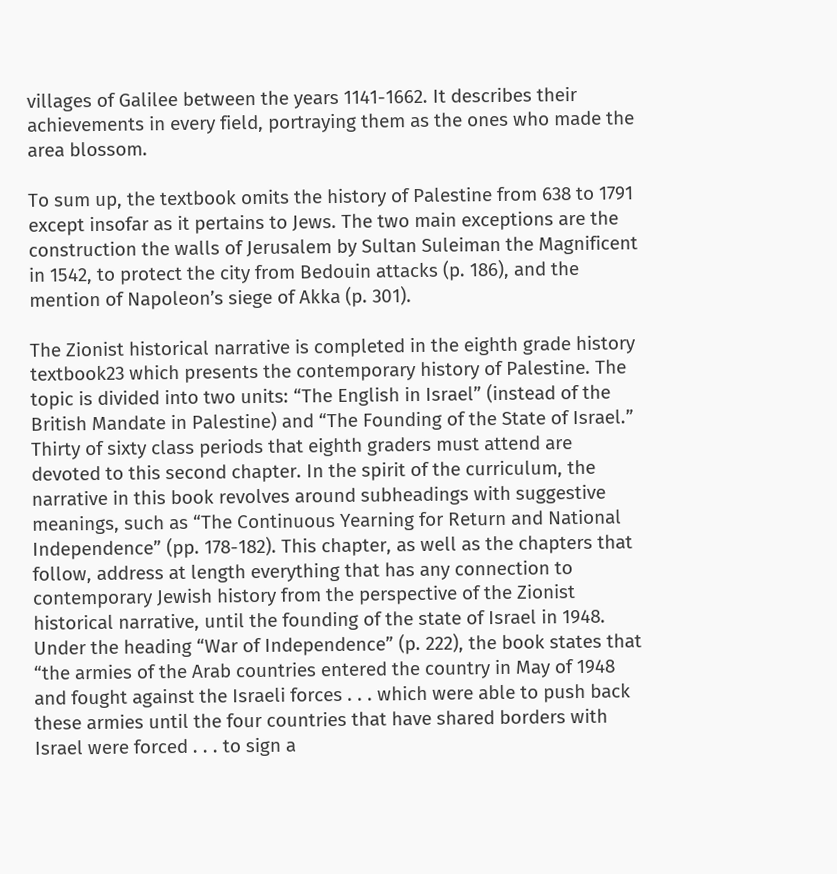villages of Galilee between the years 1141-1662. It describes their achievements in every field, portraying them as the ones who made the area blossom.

To sum up, the textbook omits the history of Palestine from 638 to 1791 except insofar as it pertains to Jews. The two main exceptions are the construction the walls of Jerusalem by Sultan Suleiman the Magnificent in 1542, to protect the city from Bedouin attacks (p. 186), and the mention of Napoleon’s siege of Akka (p. 301).

The Zionist historical narrative is completed in the eighth grade history textbook23 which presents the contemporary history of Palestine. The topic is divided into two units: “The English in Israel” (instead of the British Mandate in Palestine) and “The Founding of the State of Israel.” Thirty of sixty class periods that eighth graders must attend are devoted to this second chapter. In the spirit of the curriculum, the narrative in this book revolves around subheadings with suggestive meanings, such as “The Continuous Yearning for Return and National Independence” (pp. 178-182). This chapter, as well as the chapters that follow, address at length everything that has any connection to contemporary Jewish history from the perspective of the Zionist historical narrative, until the founding of the state of Israel in 1948. Under the heading “War of Independence” (p. 222), the book states that “the armies of the Arab countries entered the country in May of 1948 and fought against the Israeli forces . . . which were able to push back these armies until the four countries that have shared borders with Israel were forced . . . to sign a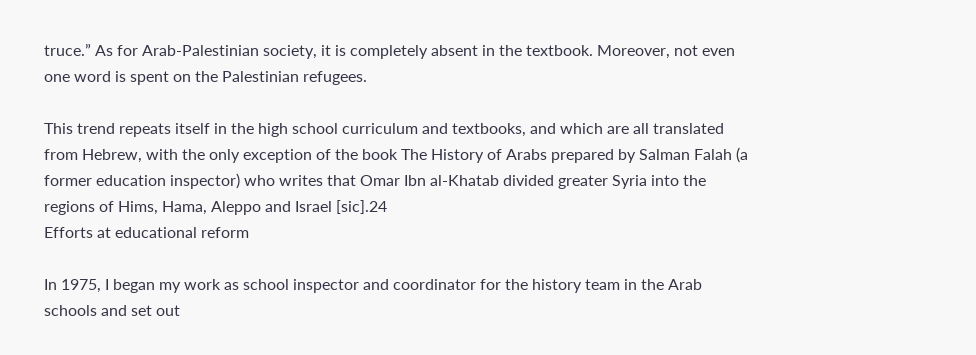truce.” As for Arab-Palestinian society, it is completely absent in the textbook. Moreover, not even one word is spent on the Palestinian refugees.

This trend repeats itself in the high school curriculum and textbooks, and which are all translated from Hebrew, with the only exception of the book The History of Arabs prepared by Salman Falah (a former education inspector) who writes that Omar Ibn al-Khatab divided greater Syria into the regions of Hims, Hama, Aleppo and Israel [sic].24
Efforts at educational reform

In 1975, I began my work as school inspector and coordinator for the history team in the Arab schools and set out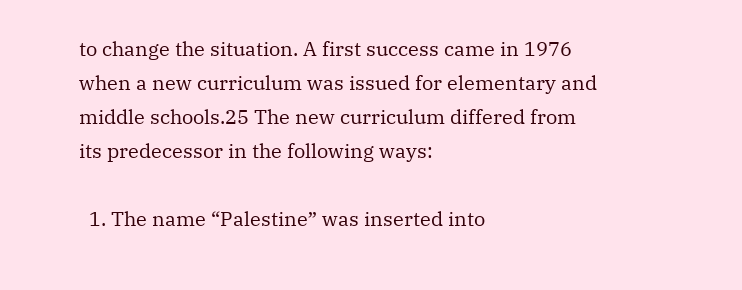to change the situation. A first success came in 1976 when a new curriculum was issued for elementary and middle schools.25 The new curriculum differed from its predecessor in the following ways:

  1. The name “Palestine” was inserted into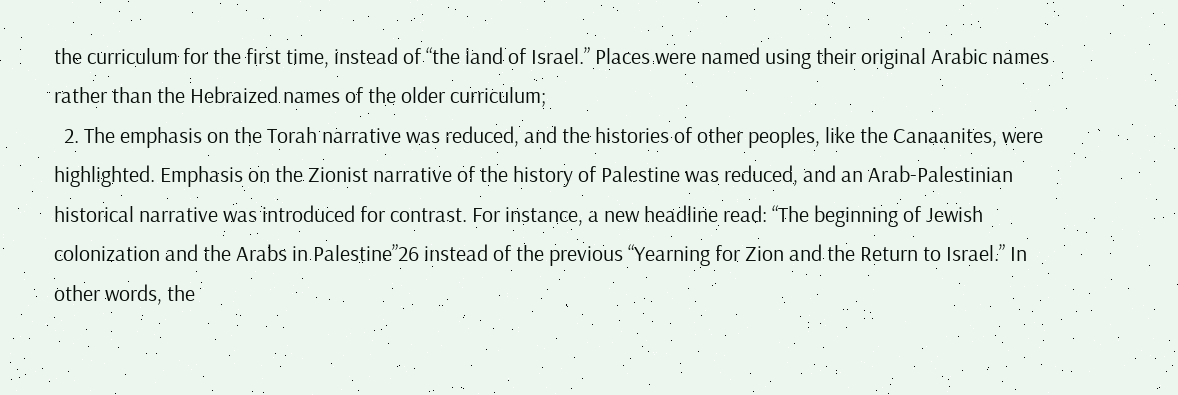the curriculum for the first time, instead of “the land of Israel.” Places were named using their original Arabic names rather than the Hebraized names of the older curriculum;
  2. The emphasis on the Torah narrative was reduced, and the histories of other peoples, like the Canaanites, were highlighted. Emphasis on the Zionist narrative of the history of Palestine was reduced, and an Arab-Palestinian historical narrative was introduced for contrast. For instance, a new headline read: “The beginning of Jewish colonization and the Arabs in Palestine”26 instead of the previous “Yearning for Zion and the Return to Israel.” In other words, the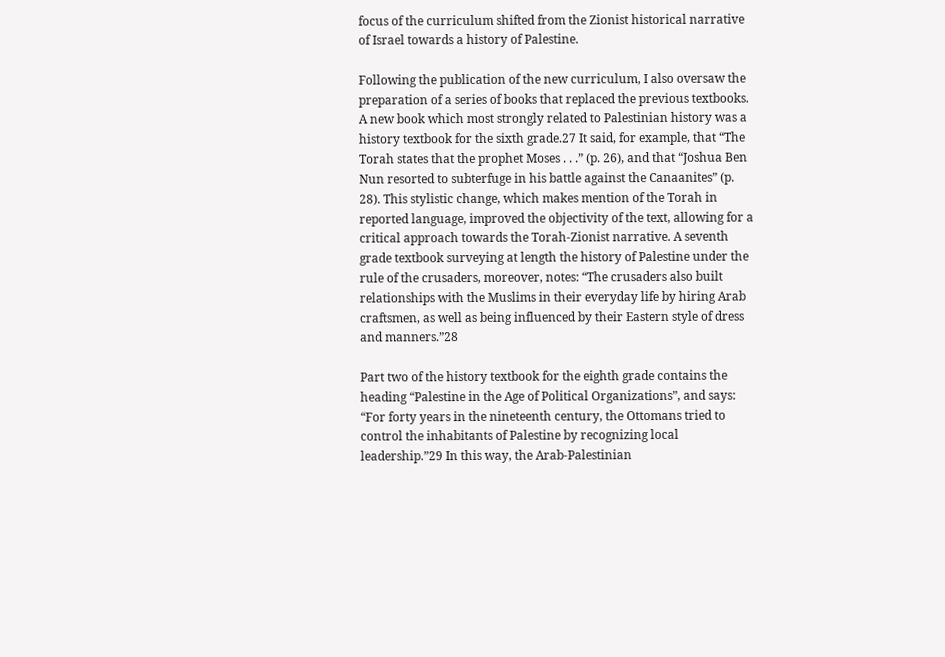focus of the curriculum shifted from the Zionist historical narrative of Israel towards a history of Palestine.

Following the publication of the new curriculum, I also oversaw the preparation of a series of books that replaced the previous textbooks. A new book which most strongly related to Palestinian history was a history textbook for the sixth grade.27 It said, for example, that “The Torah states that the prophet Moses . . .” (p. 26), and that “Joshua Ben Nun resorted to subterfuge in his battle against the Canaanites” (p. 28). This stylistic change, which makes mention of the Torah in reported language, improved the objectivity of the text, allowing for a critical approach towards the Torah-Zionist narrative. A seventh grade textbook surveying at length the history of Palestine under the rule of the crusaders, moreover, notes: “The crusaders also built relationships with the Muslims in their everyday life by hiring Arab craftsmen, as well as being influenced by their Eastern style of dress and manners.”28

Part two of the history textbook for the eighth grade contains the heading “Palestine in the Age of Political Organizations”, and says: “For forty years in the nineteenth century, the Ottomans tried to control the inhabitants of Palestine by recognizing local leadership.”29 In this way, the Arab-Palestinian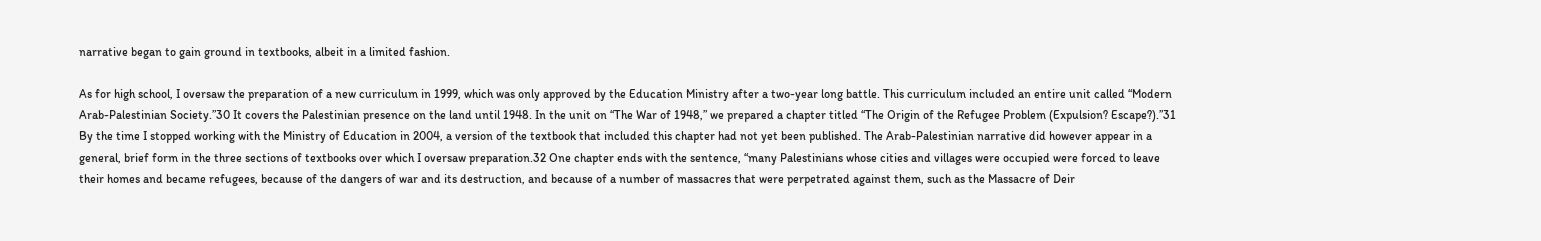narrative began to gain ground in textbooks, albeit in a limited fashion.

As for high school, I oversaw the preparation of a new curriculum in 1999, which was only approved by the Education Ministry after a two-year long battle. This curriculum included an entire unit called “Modern Arab-Palestinian Society.”30 It covers the Palestinian presence on the land until 1948. In the unit on “The War of 1948,” we prepared a chapter titled “The Origin of the Refugee Problem (Expulsion? Escape?).”31 By the time I stopped working with the Ministry of Education in 2004, a version of the textbook that included this chapter had not yet been published. The Arab-Palestinian narrative did however appear in a general, brief form in the three sections of textbooks over which I oversaw preparation.32 One chapter ends with the sentence, “many Palestinians whose cities and villages were occupied were forced to leave their homes and became refugees, because of the dangers of war and its destruction, and because of a number of massacres that were perpetrated against them, such as the Massacre of Deir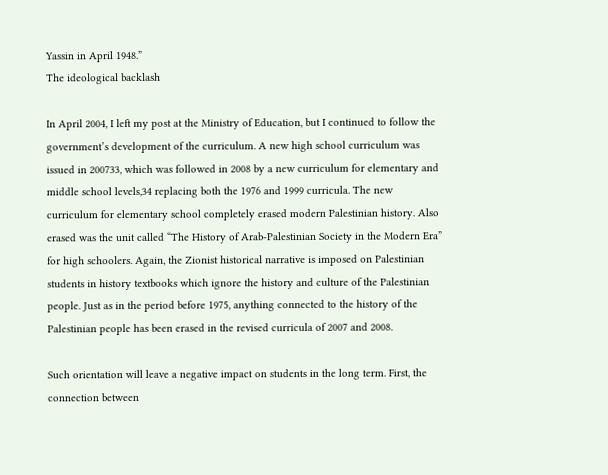Yassin in April 1948.”
The ideological backlash

In April 2004, I left my post at the Ministry of Education, but I continued to follow the government’s development of the curriculum. A new high school curriculum was issued in 200733, which was followed in 2008 by a new curriculum for elementary and middle school levels,34 replacing both the 1976 and 1999 curricula. The new curriculum for elementary school completely erased modern Palestinian history. Also erased was the unit called “The History of Arab-Palestinian Society in the Modern Era” for high schoolers. Again, the Zionist historical narrative is imposed on Palestinian students in history textbooks which ignore the history and culture of the Palestinian people. Just as in the period before 1975, anything connected to the history of the Palestinian people has been erased in the revised curricula of 2007 and 2008.

Such orientation will leave a negative impact on students in the long term. First, the connection between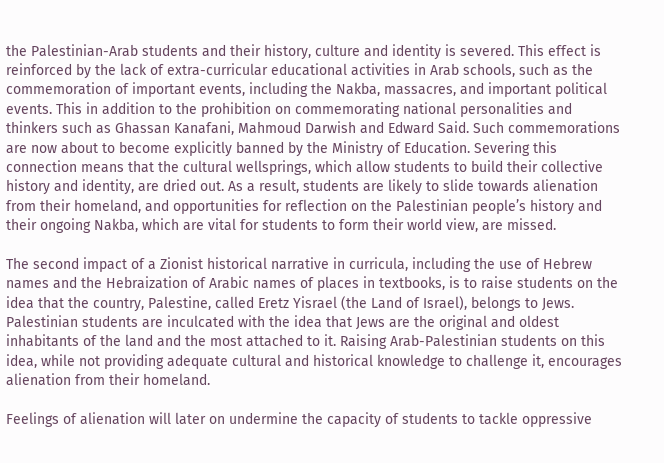the Palestinian-Arab students and their history, culture and identity is severed. This effect is reinforced by the lack of extra-curricular educational activities in Arab schools, such as the commemoration of important events, including the Nakba, massacres, and important political events. This in addition to the prohibition on commemorating national personalities and thinkers such as Ghassan Kanafani, Mahmoud Darwish and Edward Said. Such commemorations are now about to become explicitly banned by the Ministry of Education. Severing this connection means that the cultural wellsprings, which allow students to build their collective history and identity, are dried out. As a result, students are likely to slide towards alienation from their homeland, and opportunities for reflection on the Palestinian people’s history and their ongoing Nakba, which are vital for students to form their world view, are missed.

The second impact of a Zionist historical narrative in curricula, including the use of Hebrew names and the Hebraization of Arabic names of places in textbooks, is to raise students on the idea that the country, Palestine, called Eretz Yisrael (the Land of Israel), belongs to Jews. Palestinian students are inculcated with the idea that Jews are the original and oldest inhabitants of the land and the most attached to it. Raising Arab-Palestinian students on this idea, while not providing adequate cultural and historical knowledge to challenge it, encourages alienation from their homeland.

Feelings of alienation will later on undermine the capacity of students to tackle oppressive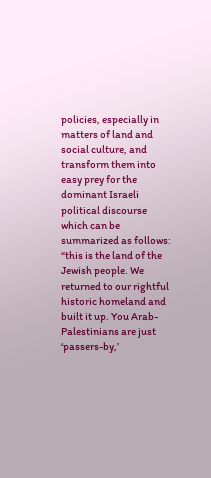policies, especially in matters of land and social culture, and transform them into easy prey for the dominant Israeli political discourse which can be summarized as follows: “this is the land of the Jewish people. We returned to our rightful historic homeland and built it up. You Arab-Palestinians are just ‘passers-by,’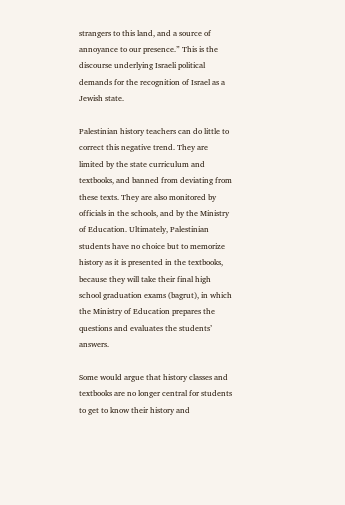strangers to this land, and a source of annoyance to our presence.” This is the discourse underlying Israeli political demands for the recognition of Israel as a Jewish state.

Palestinian history teachers can do little to correct this negative trend. They are limited by the state curriculum and textbooks, and banned from deviating from these texts. They are also monitored by officials in the schools, and by the Ministry of Education. Ultimately, Palestinian students have no choice but to memorize history as it is presented in the textbooks, because they will take their final high school graduation exams (bagrut), in which the Ministry of Education prepares the questions and evaluates the students’ answers.

Some would argue that history classes and textbooks are no longer central for students to get to know their history and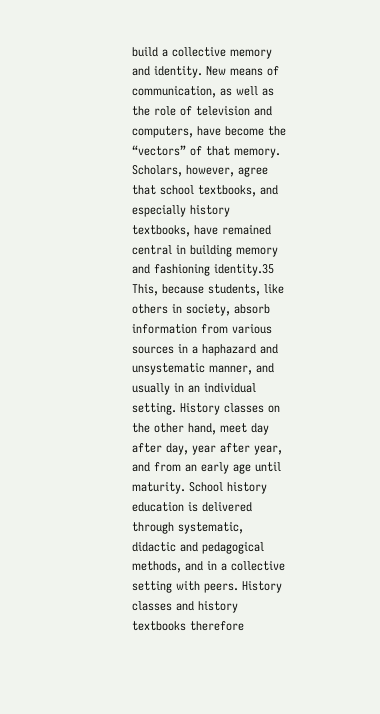build a collective memory and identity. New means of communication, as well as the role of television and computers, have become the “vectors” of that memory. Scholars, however, agree that school textbooks, and especially history textbooks, have remained central in building memory and fashioning identity.35 This, because students, like others in society, absorb information from various sources in a haphazard and unsystematic manner, and usually in an individual setting. History classes on the other hand, meet day after day, year after year, and from an early age until maturity. School history education is delivered through systematic, didactic and pedagogical methods, and in a collective setting with peers. History classes and history textbooks therefore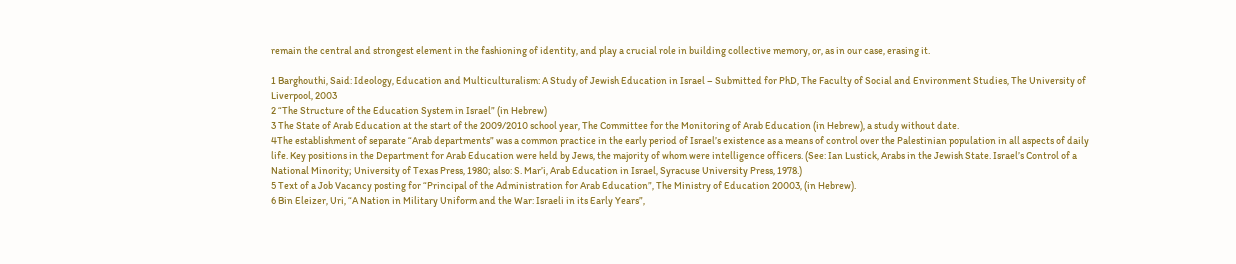remain the central and strongest element in the fashioning of identity, and play a crucial role in building collective memory, or, as in our case, erasing it.

1 Barghouthi, Said: Ideology, Education and Multiculturalism: A Study of Jewish Education in Israel – Submitted for PhD, The Faculty of Social and Environment Studies, The University of Liverpool, 2003
2 “The Structure of the Education System in Israel” (in Hebrew)
3 The State of Arab Education at the start of the 2009/2010 school year, The Committee for the Monitoring of Arab Education (in Hebrew), a study without date.
4The establishment of separate “Arab departments” was a common practice in the early period of Israel’s existence as a means of control over the Palestinian population in all aspects of daily life. Key positions in the Department for Arab Education were held by Jews, the majority of whom were intelligence officers. (See: Ian Lustick, Arabs in the Jewish State. Israel’s Control of a National Minority; University of Texas Press, 1980; also: S. Mar’i, Arab Education in Israel, Syracuse University Press, 1978.)
5 Text of a Job Vacancy posting for “Principal of the Administration for Arab Education”, The Ministry of Education 20003, (in Hebrew).
6 Bin Eleizer, Uri, “A Nation in Military Uniform and the War: Israeli in its Early Years”,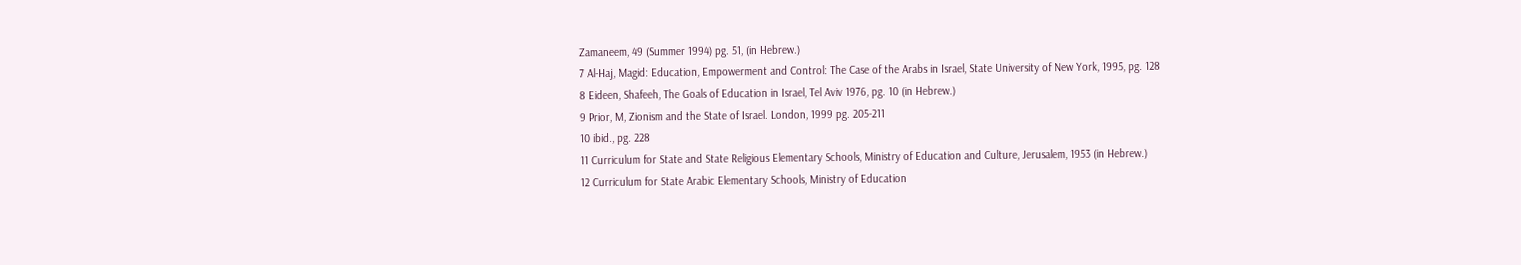Zamaneem, 49 (Summer 1994) pg. 51, (in Hebrew.)
7 Al-Haj, Magid: Education, Empowerment and Control: The Case of the Arabs in Israel, State University of New York, 1995, pg. 128
8 Eideen, Shafeeh, The Goals of Education in Israel, Tel Aviv 1976, pg. 10 (in Hebrew.)
9 Prior, M, Zionism and the State of Israel. London, 1999 pg. 205-211
10 ibid., pg. 228
11 Curriculum for State and State Religious Elementary Schools, Ministry of Education and Culture, Jerusalem, 1953 (in Hebrew.)
12 Curriculum for State Arabic Elementary Schools, Ministry of Education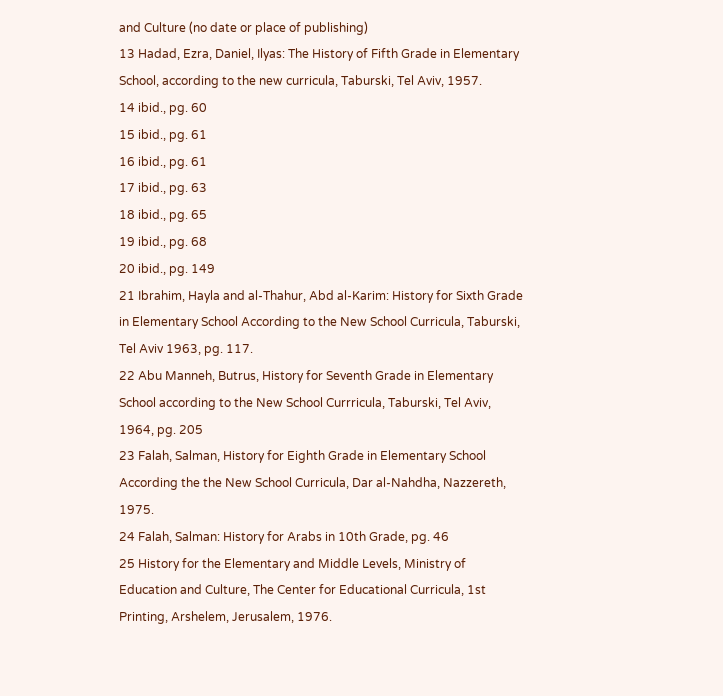and Culture (no date or place of publishing)
13 Hadad, Ezra, Daniel, Ilyas: The History of Fifth Grade in Elementary School, according to the new curricula, Taburski, Tel Aviv, 1957.
14 ibid., pg. 60
15 ibid., pg. 61
16 ibid., pg. 61
17 ibid., pg. 63
18 ibid., pg. 65
19 ibid., pg. 68
20 ibid., pg. 149
21 Ibrahim, Hayla and al-Thahur, Abd al-Karim: History for Sixth Grade in Elementary School According to the New School Curricula, Taburski, Tel Aviv 1963, pg. 117.
22 Abu Manneh, Butrus, History for Seventh Grade in Elementary School according to the New School Currricula, Taburski, Tel Aviv, 1964, pg. 205
23 Falah, Salman, History for Eighth Grade in Elementary School According the the New School Curricula, Dar al-Nahdha, Nazzereth, 1975.
24 Falah, Salman: History for Arabs in 10th Grade, pg. 46
25 History for the Elementary and Middle Levels, Ministry of Education and Culture, The Center for Educational Curricula, 1st Printing, Arshelem, Jerusalem, 1976.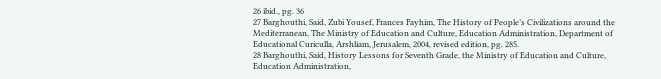26 ibid., pg. 36
27 Barghouthi, Said, Zubi Yousef, Frances Fayhim, The History of People’s Civilizations around the Mediterranean, The Ministry of Education and Culture, Education Administration, Department of Educational Curiculla, Arshliam, Jerusalem, 2004, revised edition, pg. 285.
28 Barghouthi, Said, History Lessons for Seventh Grade, the Ministry of Education and Culture, Education Administration,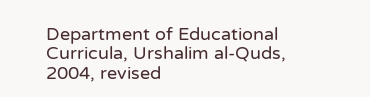Department of Educational Curricula, Urshalim al-Quds, 2004, revised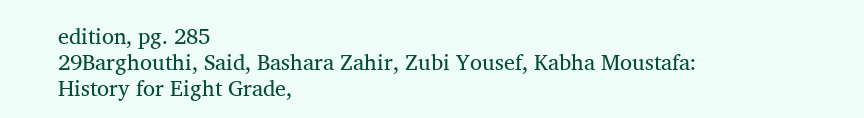edition, pg. 285
29Barghouthi, Said, Bashara Zahir, Zubi Yousef, Kabha Moustafa: History for Eight Grade,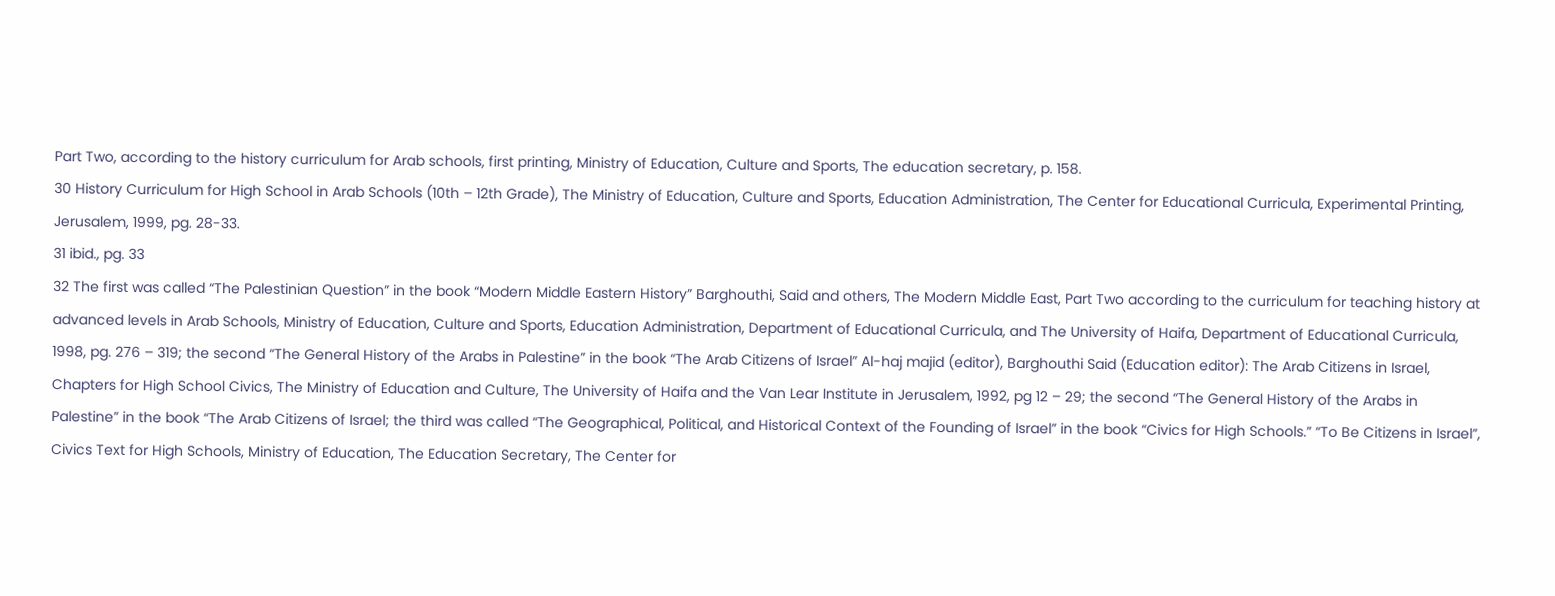Part Two, according to the history curriculum for Arab schools, first printing, Ministry of Education, Culture and Sports, The education secretary, p. 158.
30 History Curriculum for High School in Arab Schools (10th – 12th Grade), The Ministry of Education, Culture and Sports, Education Administration, The Center for Educational Curricula, Experimental Printing, Jerusalem, 1999, pg. 28-33.
31 ibid., pg. 33
32 The first was called “The Palestinian Question” in the book “Modern Middle Eastern History” Barghouthi, Said and others, The Modern Middle East, Part Two according to the curriculum for teaching history at advanced levels in Arab Schools, Ministry of Education, Culture and Sports, Education Administration, Department of Educational Curricula, and The University of Haifa, Department of Educational Curricula, 1998, pg. 276 – 319; the second “The General History of the Arabs in Palestine” in the book “The Arab Citizens of Israel” Al-haj majid (editor), Barghouthi Said (Education editor): The Arab Citizens in Israel, Chapters for High School Civics, The Ministry of Education and Culture, The University of Haifa and the Van Lear Institute in Jerusalem, 1992, pg 12 – 29; the second “The General History of the Arabs in Palestine” in the book “The Arab Citizens of Israel; the third was called “The Geographical, Political, and Historical Context of the Founding of Israel” in the book “Civics for High Schools.” “To Be Citizens in Israel”, Civics Text for High Schools, Ministry of Education, The Education Secretary, The Center for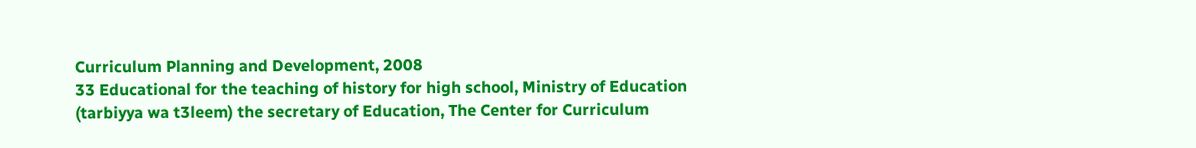Curriculum Planning and Development, 2008
33 Educational for the teaching of history for high school, Ministry of Education (tarbiyya wa t3leem) the secretary of Education, The Center for Curriculum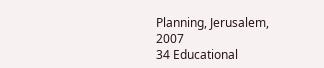Planning, Jerusalem, 2007
34 Educational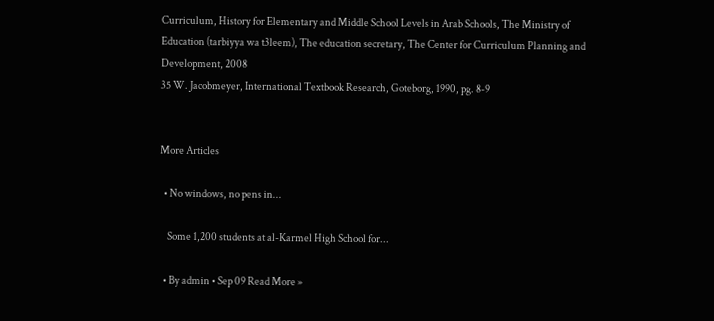Curriculum, History for Elementary and Middle School Levels in Arab Schools, The Ministry of Education (tarbiyya wa t3leem), The education secretary, The Center for Curriculum Planning and Development, 2008
35 W. Jacobmeyer, International Textbook Research, Goteborg, 1990, pg. 8-9


More Articles

  • No windows, no pens in...

    Some 1,200 students at al-Karmel High School for...

  • By admin • Sep 09 Read More »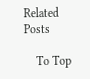Related Posts

    To Top